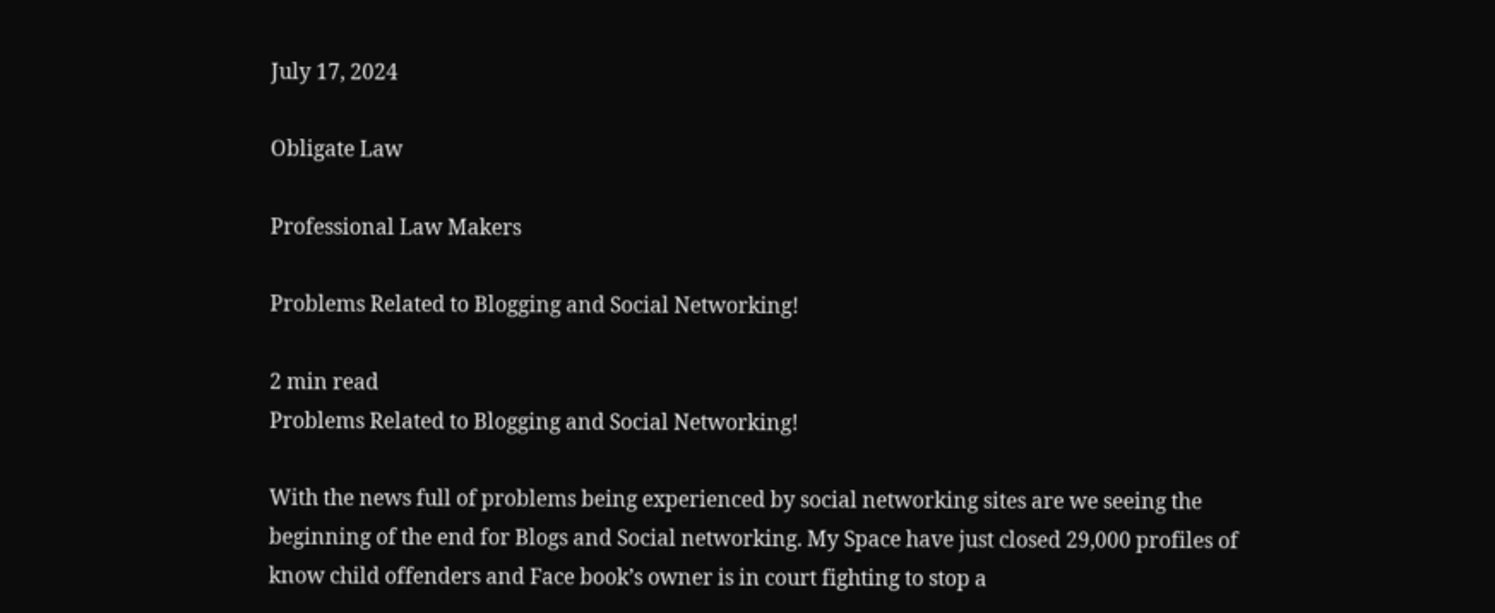July 17, 2024

Obligate Law

Professional Law Makers

Problems Related to Blogging and Social Networking!

2 min read
Problems Related to Blogging and Social Networking!

With the news full of problems being experienced by social networking sites are we seeing the beginning of the end for Blogs and Social networking. My Space have just closed 29,000 profiles of know child offenders and Face book’s owner is in court fighting to stop a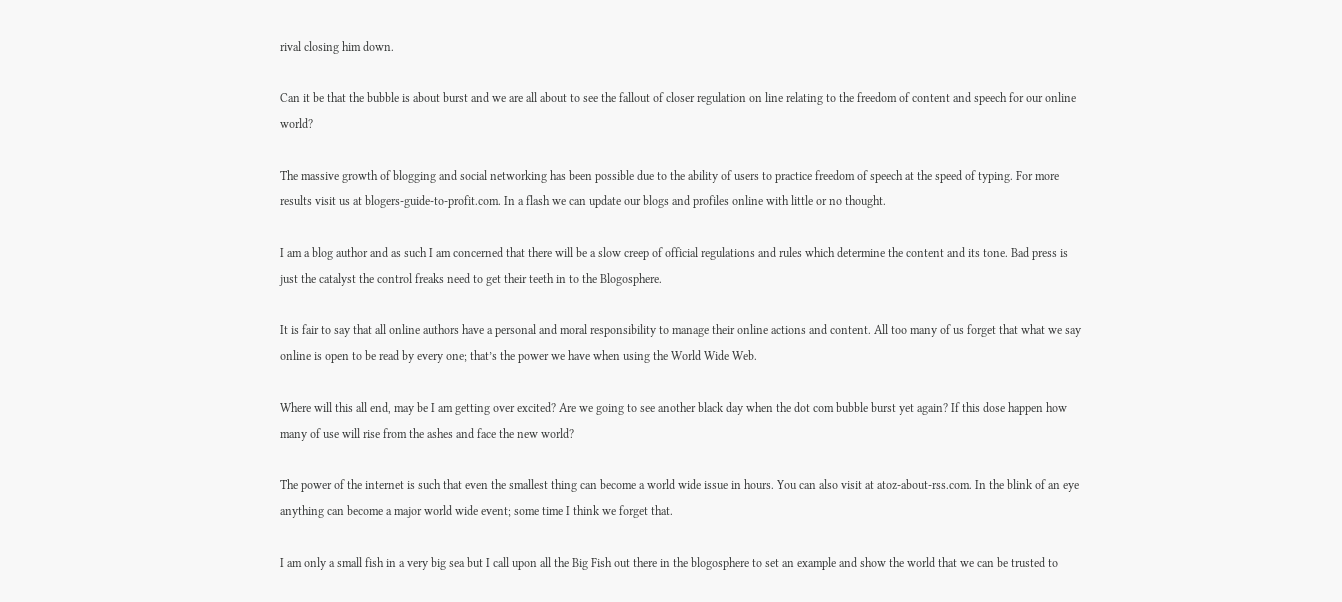rival closing him down.

Can it be that the bubble is about burst and we are all about to see the fallout of closer regulation on line relating to the freedom of content and speech for our online world?

The massive growth of blogging and social networking has been possible due to the ability of users to practice freedom of speech at the speed of typing. For more results visit us at blogers-guide-to-profit.com. In a flash we can update our blogs and profiles online with little or no thought.

I am a blog author and as such I am concerned that there will be a slow creep of official regulations and rules which determine the content and its tone. Bad press is just the catalyst the control freaks need to get their teeth in to the Blogosphere.

It is fair to say that all online authors have a personal and moral responsibility to manage their online actions and content. All too many of us forget that what we say online is open to be read by every one; that’s the power we have when using the World Wide Web.

Where will this all end, may be I am getting over excited? Are we going to see another black day when the dot com bubble burst yet again? If this dose happen how many of use will rise from the ashes and face the new world?

The power of the internet is such that even the smallest thing can become a world wide issue in hours. You can also visit at atoz-about-rss.com. In the blink of an eye anything can become a major world wide event; some time I think we forget that.

I am only a small fish in a very big sea but I call upon all the Big Fish out there in the blogosphere to set an example and show the world that we can be trusted to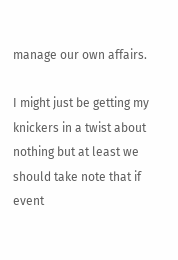manage our own affairs.

I might just be getting my knickers in a twist about nothing but at least we should take note that if event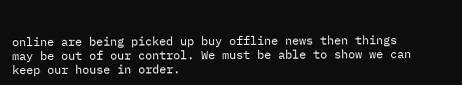online are being picked up buy offline news then things may be out of our control. We must be able to show we can keep our house in order.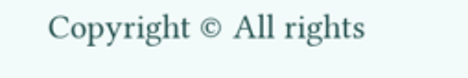Copyright © All rights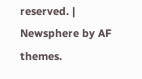reserved. | Newsphere by AF themes.